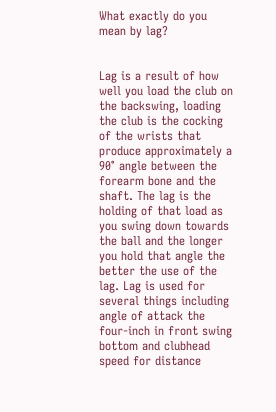What exactly do you mean by lag?


Lag is a result of how well you load the club on the backswing, loading the club is the cocking of the wrists that produce approximately a 90° angle between the forearm bone and the shaft. The lag is the holding of that load as you swing down towards the ball and the longer you hold that angle the better the use of the lag. Lag is used for several things including angle of attack the four-inch in front swing bottom and clubhead speed for distance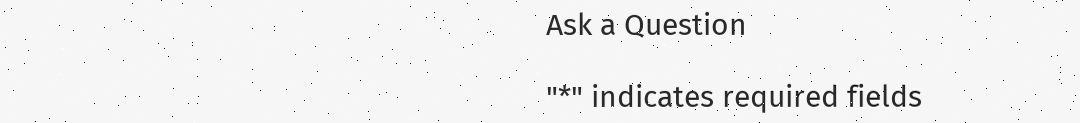Ask a Question

"*" indicates required fields